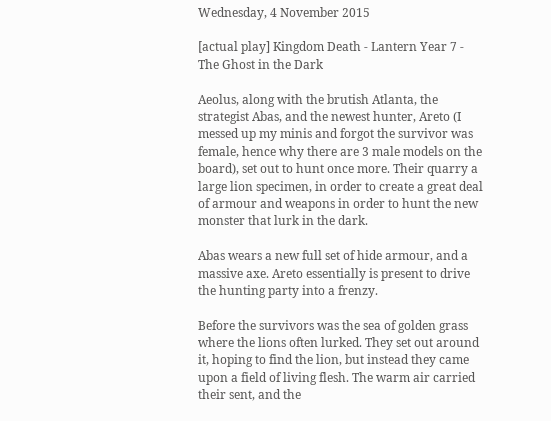Wednesday, 4 November 2015

[actual play] Kingdom Death - Lantern Year 7 - The Ghost in the Dark

Aeolus, along with the brutish Atlanta, the strategist Abas, and the newest hunter, Areto (I messed up my minis and forgot the survivor was female, hence why there are 3 male models on the board), set out to hunt once more. Their quarry a large lion specimen, in order to create a great deal of armour and weapons in order to hunt the new monster that lurk in the dark.

Abas wears a new full set of hide armour, and a massive axe. Areto essentially is present to drive the hunting party into a frenzy.

Before the survivors was the sea of golden grass where the lions often lurked. They set out around it, hoping to find the lion, but instead they came upon a field of living flesh. The warm air carried their sent, and the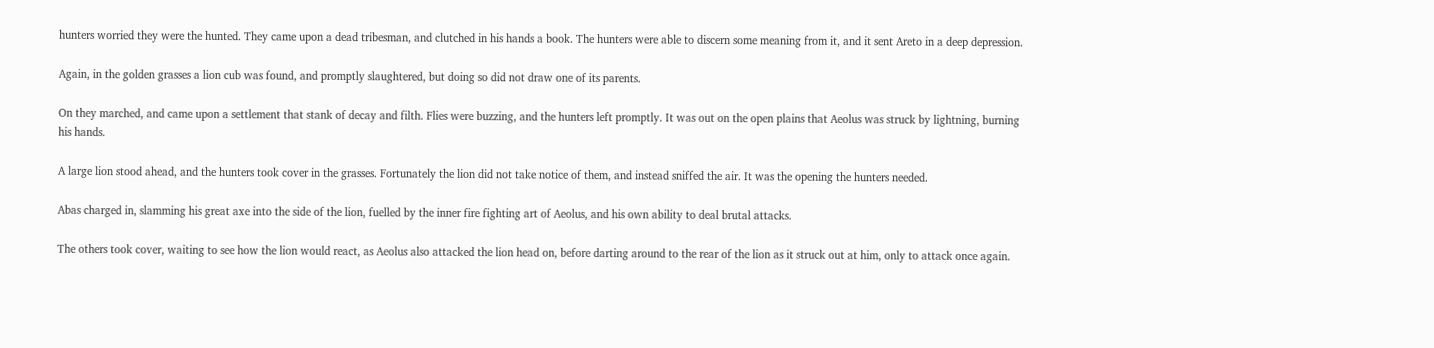hunters worried they were the hunted. They came upon a dead tribesman, and clutched in his hands a book. The hunters were able to discern some meaning from it, and it sent Areto in a deep depression.

Again, in the golden grasses a lion cub was found, and promptly slaughtered, but doing so did not draw one of its parents.

On they marched, and came upon a settlement that stank of decay and filth. Flies were buzzing, and the hunters left promptly. It was out on the open plains that Aeolus was struck by lightning, burning his hands.

A large lion stood ahead, and the hunters took cover in the grasses. Fortunately the lion did not take notice of them, and instead sniffed the air. It was the opening the hunters needed.

Abas charged in, slamming his great axe into the side of the lion, fuelled by the inner fire fighting art of Aeolus, and his own ability to deal brutal attacks.

The others took cover, waiting to see how the lion would react, as Aeolus also attacked the lion head on, before darting around to the rear of the lion as it struck out at him, only to attack once again.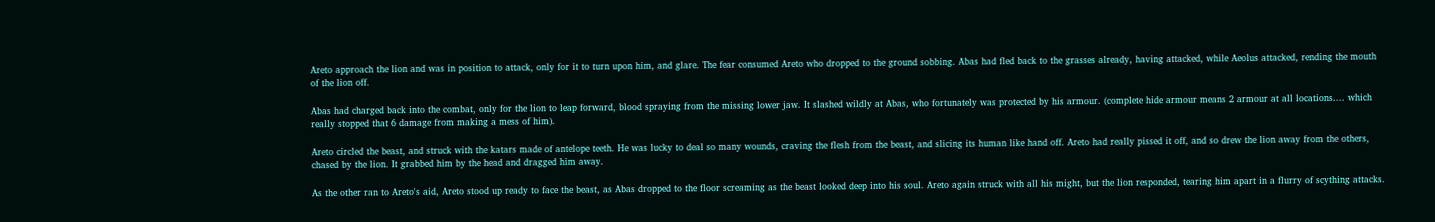Areto approach the lion and was in position to attack, only for it to turn upon him, and glare. The fear consumed Areto who dropped to the ground sobbing. Abas had fled back to the grasses already, having attacked, while Aeolus attacked, rending the mouth of the lion off.

Abas had charged back into the combat, only for the lion to leap forward, blood spraying from the missing lower jaw. It slashed wildly at Abas, who fortunately was protected by his armour. (complete hide armour means 2 armour at all locations.... which really stopped that 6 damage from making a mess of him).

Areto circled the beast, and struck with the katars made of antelope teeth. He was lucky to deal so many wounds, craving the flesh from the beast, and slicing its human like hand off. Areto had really pissed it off, and so drew the lion away from the others, chased by the lion. It grabbed him by the head and dragged him away.

As the other ran to Areto's aid, Areto stood up ready to face the beast, as Abas dropped to the floor screaming as the beast looked deep into his soul. Areto again struck with all his might, but the lion responded, tearing him apart in a flurry of scything attacks.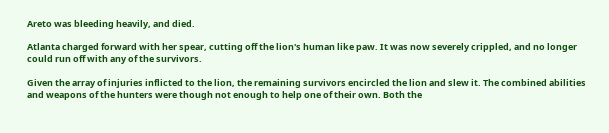Areto was bleeding heavily, and died.

Atlanta charged forward with her spear, cutting off the lion's human like paw. It was now severely crippled, and no longer could run off with any of the survivors.

Given the array of injuries inflicted to the lion, the remaining survivors encircled the lion and slew it. The combined abilities and weapons of the hunters were though not enough to help one of their own. Both the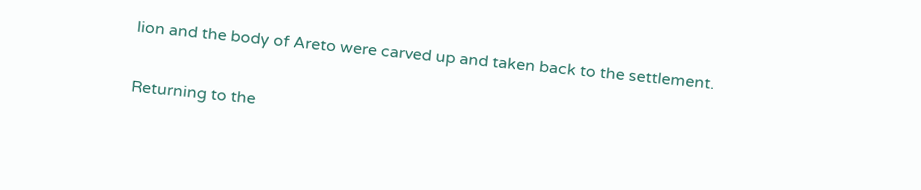lion and the body of Areto were carved up and taken back to the settlement.

Returning to the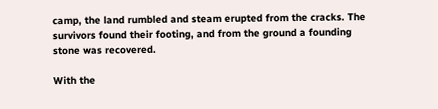camp, the land rumbled and steam erupted from the cracks. The survivors found their footing, and from the ground a founding stone was recovered.

With the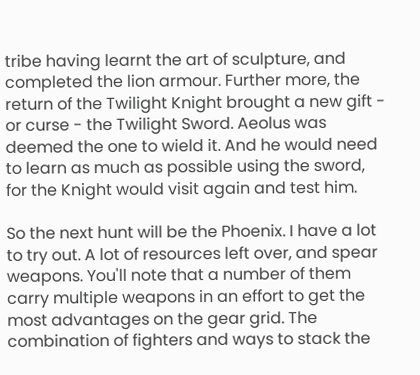tribe having learnt the art of sculpture, and completed the lion armour. Further more, the return of the Twilight Knight brought a new gift - or curse - the Twilight Sword. Aeolus was deemed the one to wield it. And he would need to learn as much as possible using the sword, for the Knight would visit again and test him.

So the next hunt will be the Phoenix. I have a lot to try out. A lot of resources left over, and spear weapons. You'll note that a number of them carry multiple weapons in an effort to get the most advantages on the gear grid. The combination of fighters and ways to stack the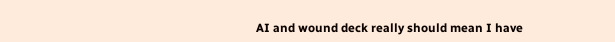AI and wound deck really should mean I have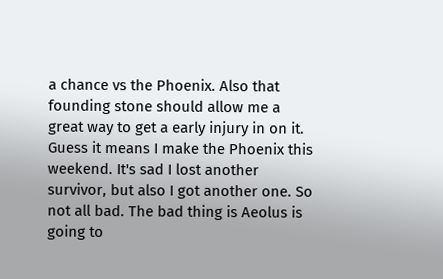a chance vs the Phoenix. Also that founding stone should allow me a great way to get a early injury in on it. Guess it means I make the Phoenix this weekend. It's sad I lost another survivor, but also I got another one. So not all bad. The bad thing is Aeolus is going to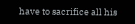have to sacrifice all his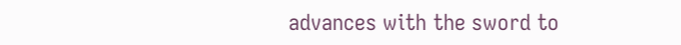advances with the sword to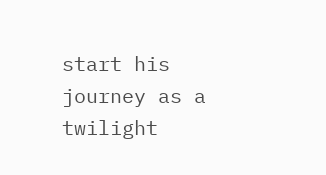start his journey as a twilight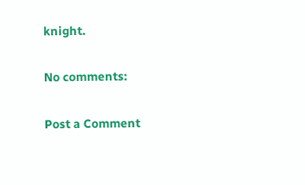knight.

No comments:

Post a Comment